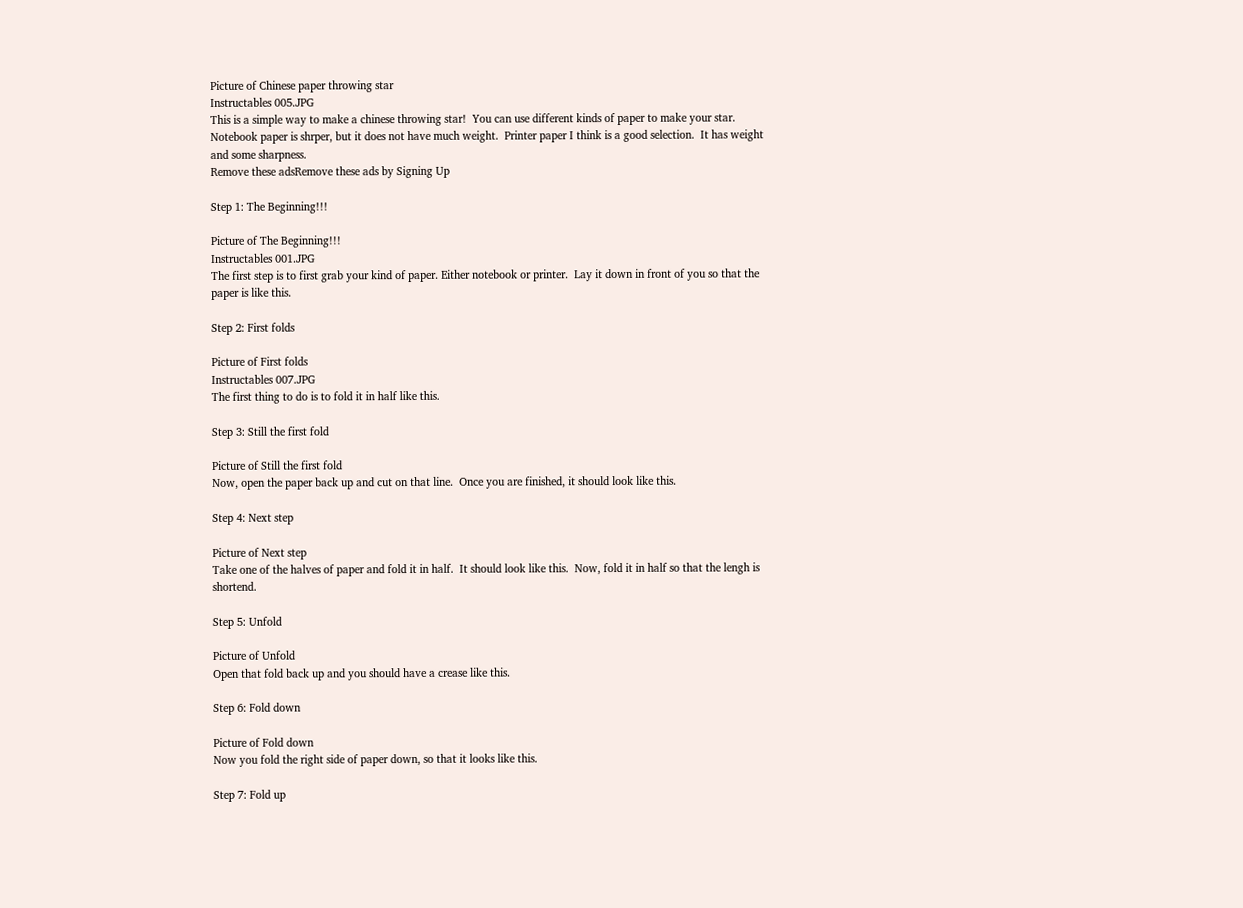Picture of Chinese paper throwing star
Instructables 005.JPG
This is a simple way to make a chinese throwing star!  You can use different kinds of paper to make your star.  Notebook paper is shrper, but it does not have much weight.  Printer paper I think is a good selection.  It has weight and some sharpness.
Remove these adsRemove these ads by Signing Up

Step 1: The Beginning!!!

Picture of The Beginning!!!
Instructables 001.JPG
The first step is to first grab your kind of paper. Either notebook or printer.  Lay it down in front of you so that the paper is like this.

Step 2: First folds

Picture of First folds
Instructables 007.JPG
The first thing to do is to fold it in half like this.

Step 3: Still the first fold

Picture of Still the first fold
Now, open the paper back up and cut on that line.  Once you are finished, it should look like this.

Step 4: Next step

Picture of Next step
Take one of the halves of paper and fold it in half.  It should look like this.  Now, fold it in half so that the lengh is shortend.

Step 5: Unfold

Picture of Unfold
Open that fold back up and you should have a crease like this.

Step 6: Fold down

Picture of Fold down
Now you fold the right side of paper down, so that it looks like this.

Step 7: Fold up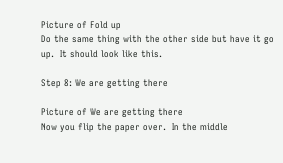Picture of Fold up
Do the same thing with the other side but have it go up.  It should look like this.

Step 8: We are getting there

Picture of We are getting there
Now you flip the paper over.  In the middle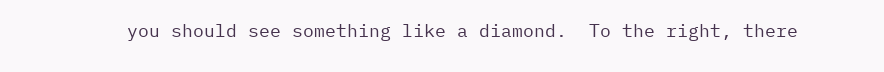you should see something like a diamond.  To the right, there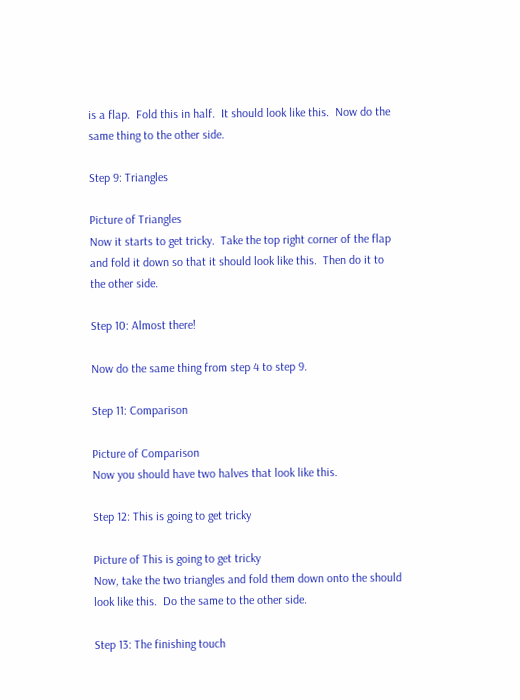is a flap.  Fold this in half.  It should look like this.  Now do the same thing to the other side.

Step 9: Triangles

Picture of Triangles
Now it starts to get tricky.  Take the top right corner of the flap and fold it down so that it should look like this.  Then do it to the other side.

Step 10: Almost there!

Now do the same thing from step 4 to step 9.

Step 11: Comparison

Picture of Comparison
Now you should have two halves that look like this.

Step 12: This is going to get tricky

Picture of This is going to get tricky
Now, take the two triangles and fold them down onto the should look like this.  Do the same to the other side.

Step 13: The finishing touch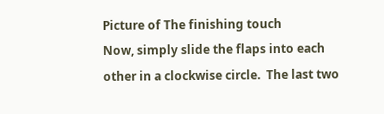Picture of The finishing touch
Now, simply slide the flaps into each other in a clockwise circle.  The last two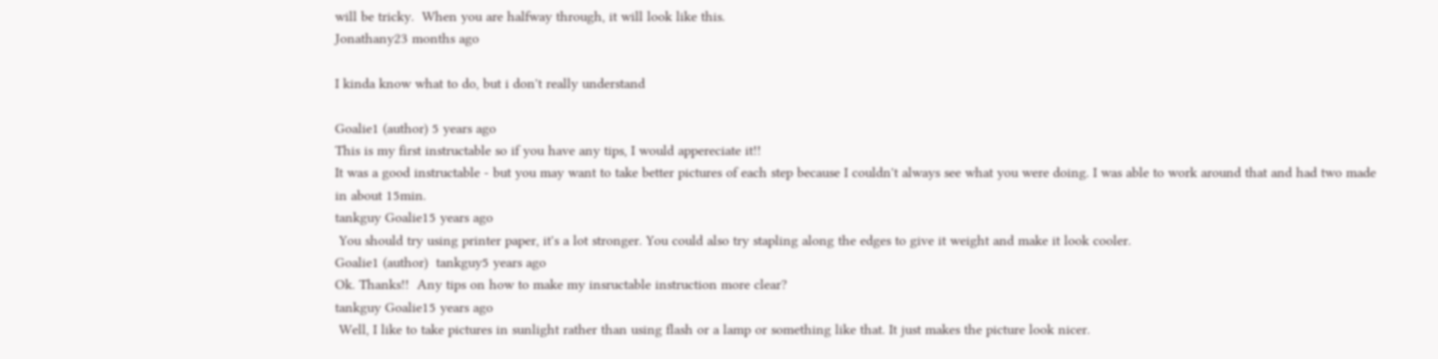will be tricky.  When you are halfway through, it will look like this.
Jonathany23 months ago

I kinda know what to do, but i don't really understand

Goalie1 (author) 5 years ago
This is my first instructable so if you have any tips, I would appereciate it!!
It was a good instructable - but you may want to take better pictures of each step because I couldn't always see what you were doing. I was able to work around that and had two made in about 15min.
tankguy Goalie15 years ago
 You should try using printer paper, it's a lot stronger. You could also try stapling along the edges to give it weight and make it look cooler.
Goalie1 (author)  tankguy5 years ago
Ok. Thanks!!  Any tips on how to make my insructable instruction more clear?
tankguy Goalie15 years ago
 Well, I like to take pictures in sunlight rather than using flash or a lamp or something like that. It just makes the picture look nicer.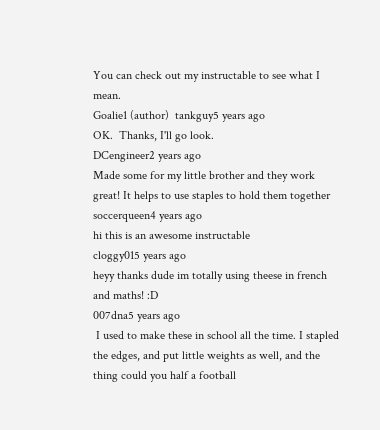You can check out my instructable to see what I mean.
Goalie1 (author)  tankguy5 years ago
OK.  Thanks, I'll go look.
DCengineer2 years ago
Made some for my little brother and they work great! It helps to use staples to hold them together
soccerqueen4 years ago
hi this is an awesome instructable
cloggy015 years ago
heyy thanks dude im totally using theese in french and maths! :D
007dna5 years ago
 I used to make these in school all the time. I stapled the edges, and put little weights as well, and the thing could you half a football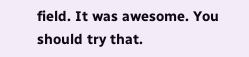field. It was awesome. You should try that.